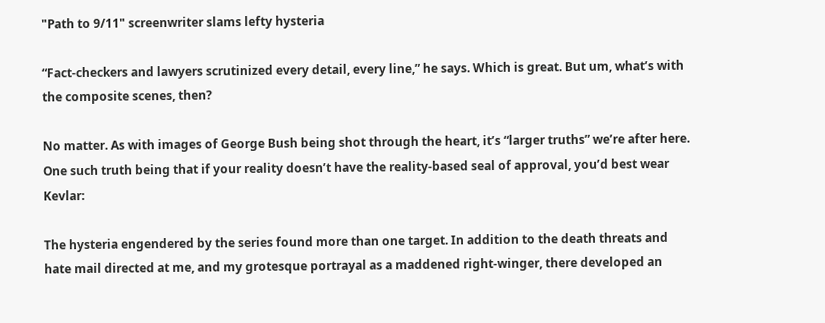"Path to 9/11" screenwriter slams lefty hysteria

“Fact-checkers and lawyers scrutinized every detail, every line,” he says. Which is great. But um, what’s with the composite scenes, then?

No matter. As with images of George Bush being shot through the heart, it’s “larger truths” we’re after here. One such truth being that if your reality doesn’t have the reality-based seal of approval, you’d best wear Kevlar:

The hysteria engendered by the series found more than one target. In addition to the death threats and hate mail directed at me, and my grotesque portrayal as a maddened right-winger, there developed an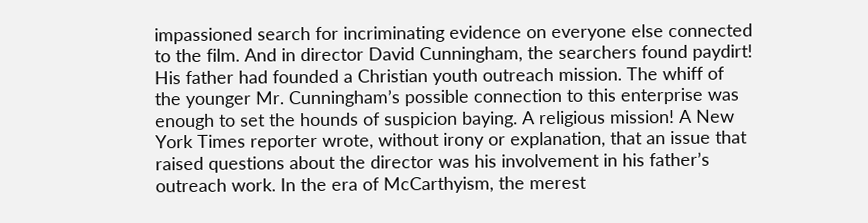impassioned search for incriminating evidence on everyone else connected to the film. And in director David Cunningham, the searchers found paydirt! His father had founded a Christian youth outreach mission. The whiff of the younger Mr. Cunningham’s possible connection to this enterprise was enough to set the hounds of suspicion baying. A religious mission! A New York Times reporter wrote, without irony or explanation, that an issue that raised questions about the director was his involvement in his father’s outreach work. In the era of McCarthyism, the merest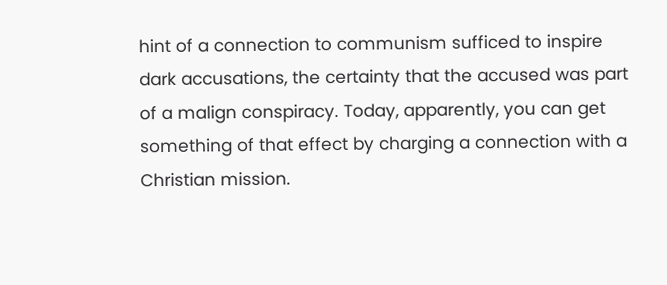hint of a connection to communism sufficed to inspire dark accusations, the certainty that the accused was part of a malign conspiracy. Today, apparently, you can get something of that effect by charging a connection with a Christian mission.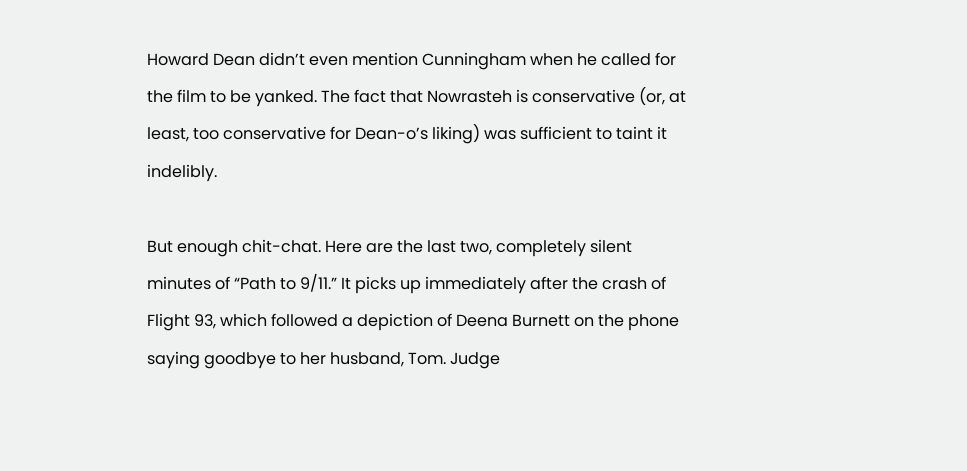Howard Dean didn’t even mention Cunningham when he called for the film to be yanked. The fact that Nowrasteh is conservative (or, at least, too conservative for Dean-o’s liking) was sufficient to taint it indelibly.

But enough chit-chat. Here are the last two, completely silent minutes of “Path to 9/11.” It picks up immediately after the crash of Flight 93, which followed a depiction of Deena Burnett on the phone saying goodbye to her husband, Tom. Judge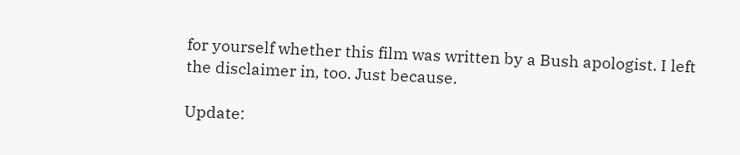for yourself whether this film was written by a Bush apologist. I left the disclaimer in, too. Just because.

Update: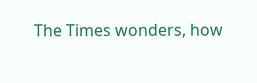The Times wonders, how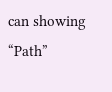can showing “Path”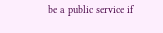be a public service if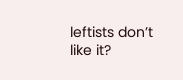leftists don’t like it?